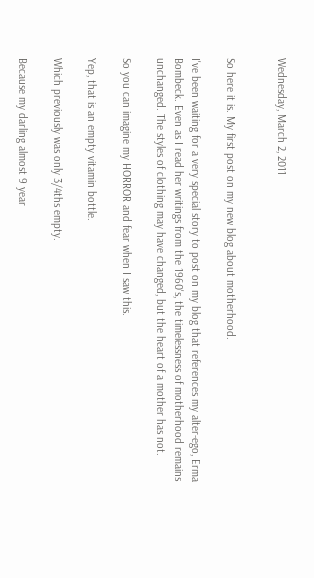Wednesday, March 2, 2011


So here it is. My first post on my new blog about motherhood.

I've been waiting for a very special story to post on my blog that references my alter-ego, Erma Bombeck. Even as I read her writings from the 1960's, the timelessness of motherhood remains unchanged. The styles of clothing may have changed, but the heart of a mother has not.

So you can imagine my HORROR and fear when I saw this.

Yep, that is an empty vitamin bottle.

Which previously was only 3/4ths empty.

Because my darling almost 9 year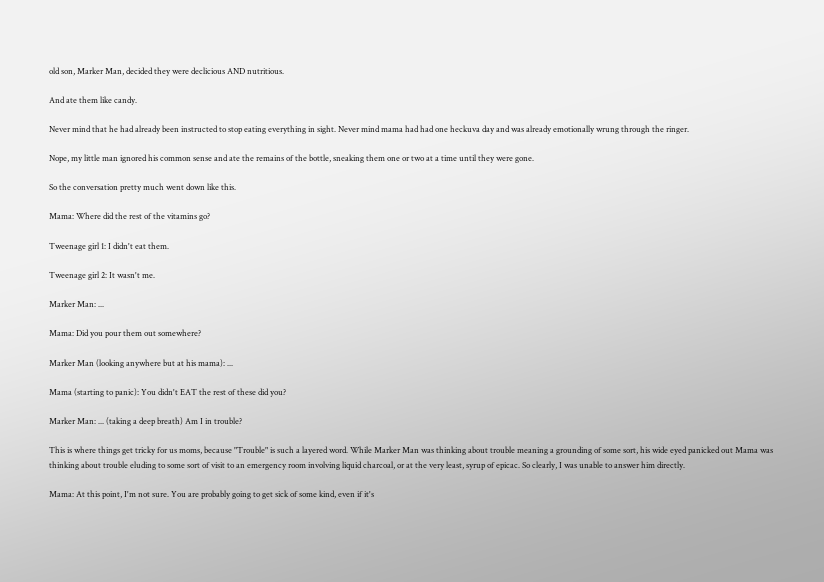old son, Marker Man, decided they were declicious AND nutritious.

And ate them like candy.

Never mind that he had already been instructed to stop eating everything in sight. Never mind mama had had one heckuva day and was already emotionally wrung through the ringer.

Nope, my little man ignored his common sense and ate the remains of the bottle, sneaking them one or two at a time until they were gone.

So the conversation pretty much went down like this.

Mama: Where did the rest of the vitamins go?

Tweenage girl 1: I didn't eat them.

Tweenage girl 2: It wasn't me.

Marker Man: ...

Mama: Did you pour them out somewhere?

Marker Man (looking anywhere but at his mama): ...

Mama (starting to panic): You didn't EAT the rest of these did you?

Marker Man: ... (taking a deep breath) Am I in trouble?

This is where things get tricky for us moms, because "Trouble" is such a layered word. While Marker Man was thinking about trouble meaning a grounding of some sort, his wide eyed panicked out Mama was thinking about trouble eluding to some sort of visit to an emergency room involving liquid charcoal, or at the very least, syrup of epicac. So clearly, I was unable to answer him directly.

Mama: At this point, I'm not sure. You are probably going to get sick of some kind, even if it's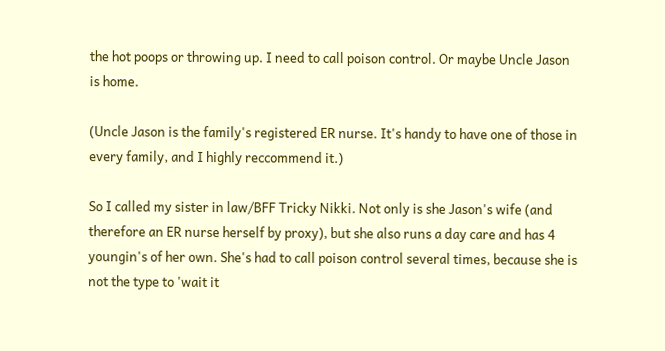the hot poops or throwing up. I need to call poison control. Or maybe Uncle Jason is home.

(Uncle Jason is the family's registered ER nurse. It's handy to have one of those in every family, and I highly reccommend it.)

So I called my sister in law/BFF Tricky Nikki. Not only is she Jason's wife (and therefore an ER nurse herself by proxy), but she also runs a day care and has 4 youngin's of her own. She's had to call poison control several times, because she is not the type to 'wait it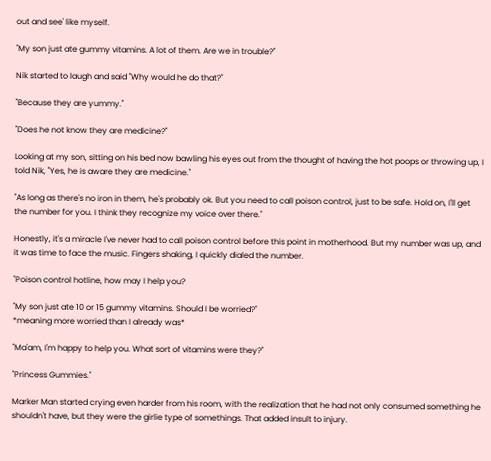out and see' like myself.

"My son just ate gummy vitamins. A lot of them. Are we in trouble?"

Nik started to laugh and said "Why would he do that?"

"Because they are yummy."

"Does he not know they are medicine?"

Looking at my son, sitting on his bed now bawling his eyes out from the thought of having the hot poops or throwing up, I told Nik, "Yes, he is aware they are medicine."

"As long as there's no iron in them, he's probably ok. But you need to call poison control, just to be safe. Hold on, I'll get the number for you. I think they recognize my voice over there."

Honestly, it's a miracle I've never had to call poison control before this point in motherhood. But my number was up, and it was time to face the music. Fingers shaking, I quickly dialed the number.

"Poison control hotline, how may I help you?

"My son just ate 10 or 15 gummy vitamins. Should I be worried?"
*meaning more worried than I already was*

"Ma'am, I'm happy to help you. What sort of vitamins were they?"

"Princess Gummies."

Marker Man started crying even harder from his room, with the realization that he had not only consumed something he shouldn't have, but they were the girlie type of somethings. That added insult to injury.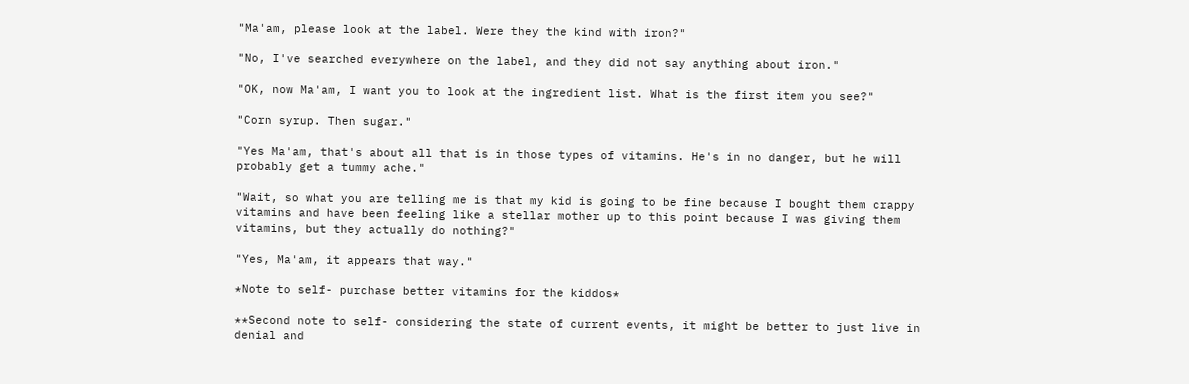"Ma'am, please look at the label. Were they the kind with iron?"

"No, I've searched everywhere on the label, and they did not say anything about iron."

"OK, now Ma'am, I want you to look at the ingredient list. What is the first item you see?"

"Corn syrup. Then sugar."

"Yes Ma'am, that's about all that is in those types of vitamins. He's in no danger, but he will probably get a tummy ache."

"Wait, so what you are telling me is that my kid is going to be fine because I bought them crappy vitamins and have been feeling like a stellar mother up to this point because I was giving them vitamins, but they actually do nothing?"

"Yes, Ma'am, it appears that way."

*Note to self- purchase better vitamins for the kiddos*

**Second note to self- considering the state of current events, it might be better to just live in denial and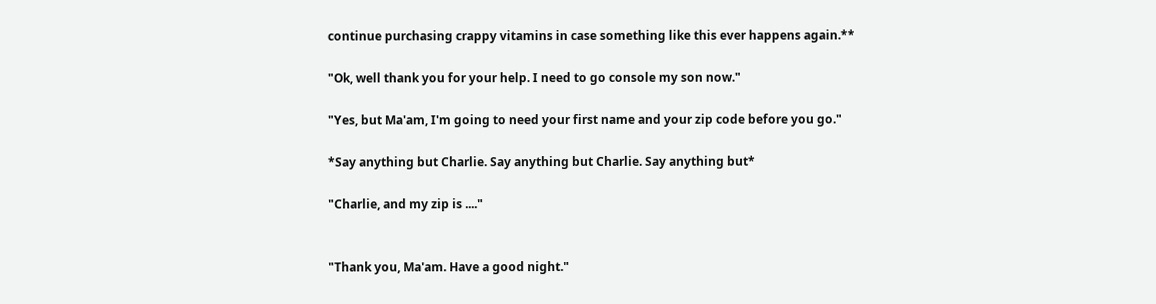continue purchasing crappy vitamins in case something like this ever happens again.**

"Ok, well thank you for your help. I need to go console my son now."

"Yes, but Ma'am, I'm going to need your first name and your zip code before you go."

*Say anything but Charlie. Say anything but Charlie. Say anything but*

"Charlie, and my zip is ...."


"Thank you, Ma'am. Have a good night."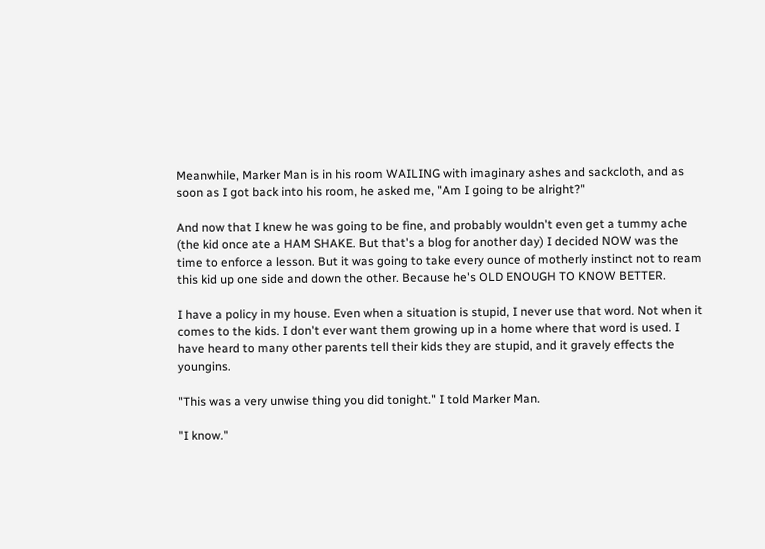Meanwhile, Marker Man is in his room WAILING with imaginary ashes and sackcloth, and as soon as I got back into his room, he asked me, "Am I going to be alright?"

And now that I knew he was going to be fine, and probably wouldn't even get a tummy ache (the kid once ate a HAM SHAKE. But that's a blog for another day) I decided NOW was the time to enforce a lesson. But it was going to take every ounce of motherly instinct not to ream this kid up one side and down the other. Because he's OLD ENOUGH TO KNOW BETTER.

I have a policy in my house. Even when a situation is stupid, I never use that word. Not when it comes to the kids. I don't ever want them growing up in a home where that word is used. I have heard to many other parents tell their kids they are stupid, and it gravely effects the youngins.

"This was a very unwise thing you did tonight." I told Marker Man.

"I know."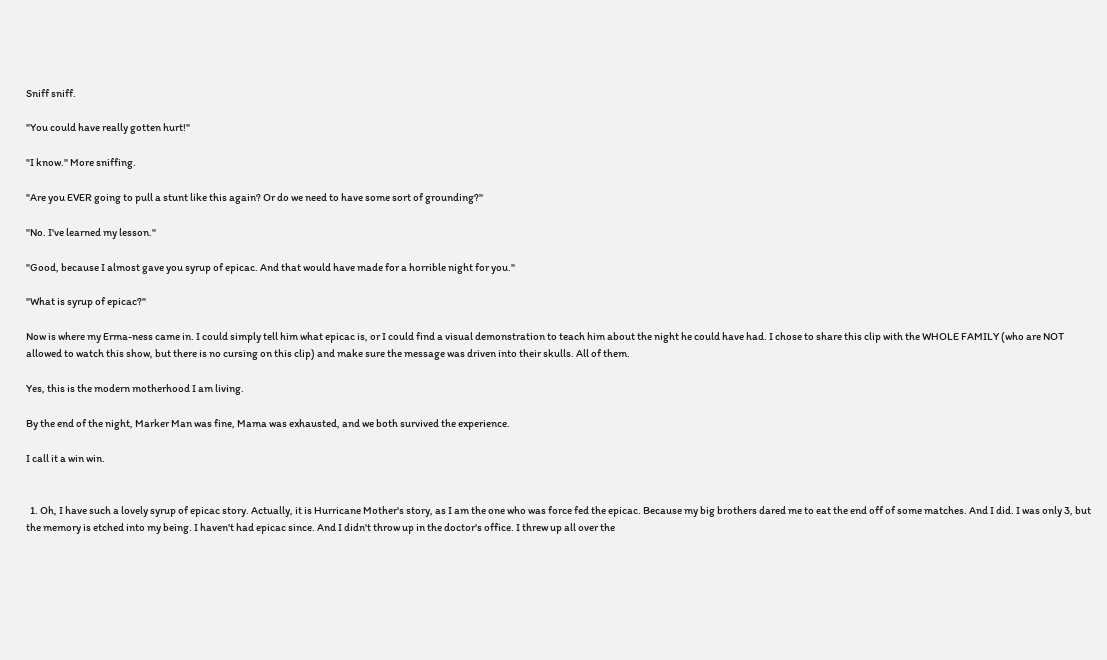Sniff sniff.

"You could have really gotten hurt!"

"I know." More sniffing.

"Are you EVER going to pull a stunt like this again? Or do we need to have some sort of grounding?"

"No. I've learned my lesson."

"Good, because I almost gave you syrup of epicac. And that would have made for a horrible night for you."

"What is syrup of epicac?"

Now is where my Erma-ness came in. I could simply tell him what epicac is, or I could find a visual demonstration to teach him about the night he could have had. I chose to share this clip with the WHOLE FAMILY (who are NOT allowed to watch this show, but there is no cursing on this clip) and make sure the message was driven into their skulls. All of them.

Yes, this is the modern motherhood I am living.

By the end of the night, Marker Man was fine, Mama was exhausted, and we both survived the experience.

I call it a win win.


  1. Oh, I have such a lovely syrup of epicac story. Actually, it is Hurricane Mother's story, as I am the one who was force fed the epicac. Because my big brothers dared me to eat the end off of some matches. And I did. I was only 3, but the memory is etched into my being. I haven't had epicac since. And I didn't throw up in the doctor's office. I threw up all over the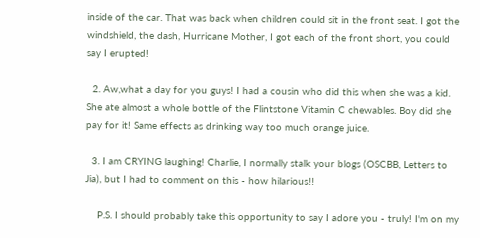inside of the car. That was back when children could sit in the front seat. I got the windshield, the dash, Hurricane Mother, I got each of the front short, you could say I erupted!

  2. Aw,what a day for you guys! I had a cousin who did this when she was a kid. She ate almost a whole bottle of the Flintstone Vitamin C chewables. Boy did she pay for it! Same effects as drinking way too much orange juice.

  3. I am CRYING laughing! Charlie, I normally stalk your blogs (OSCBB, Letters to Jia), but I had to comment on this - how hilarious!!

    P.S. I should probably take this opportunity to say I adore you - truly! I'm on my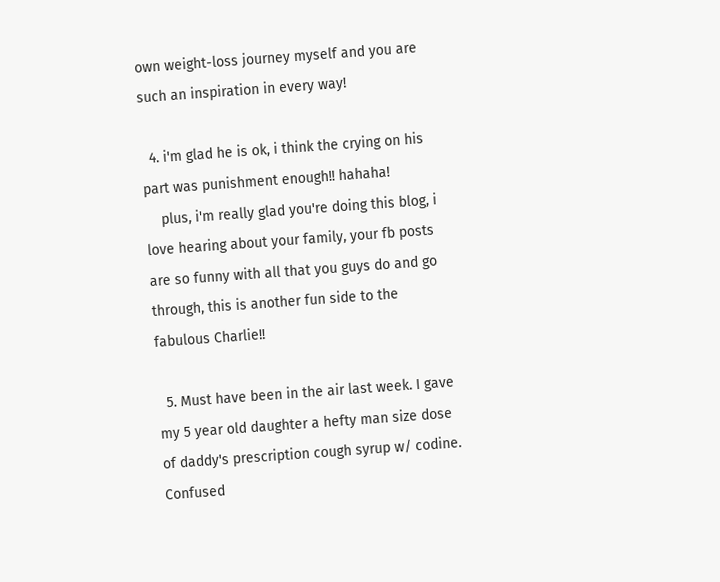own weight-loss journey myself and you are such an inspiration in every way!

  4. i'm glad he is ok, i think the crying on his part was punishment enough!! hahaha!
    plus, i'm really glad you're doing this blog, i love hearing about your family, your fb posts are so funny with all that you guys do and go through, this is another fun side to the fabulous Charlie!!

  5. Must have been in the air last week. I gave my 5 year old daughter a hefty man size dose of daddy's prescription cough syrup w/ codine. Confused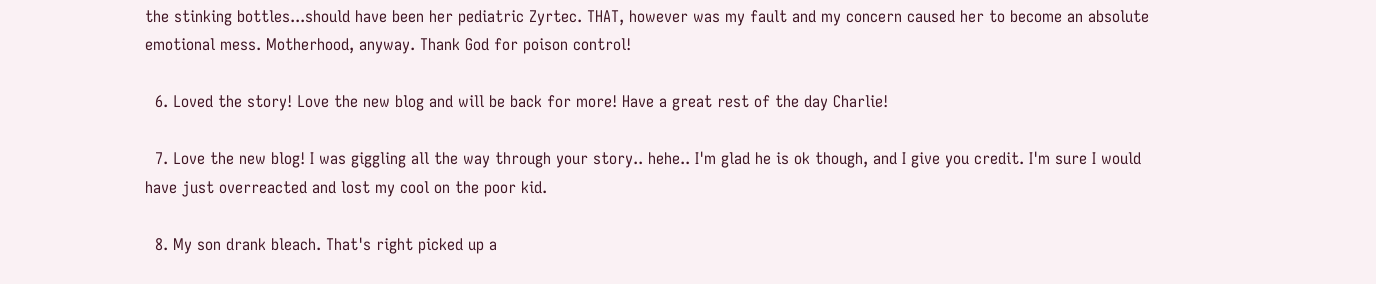the stinking bottles...should have been her pediatric Zyrtec. THAT, however was my fault and my concern caused her to become an absolute emotional mess. Motherhood, anyway. Thank God for poison control!

  6. Loved the story! Love the new blog and will be back for more! Have a great rest of the day Charlie!

  7. Love the new blog! I was giggling all the way through your story.. hehe.. I'm glad he is ok though, and I give you credit. I'm sure I would have just overreacted and lost my cool on the poor kid.

  8. My son drank bleach. That's right picked up a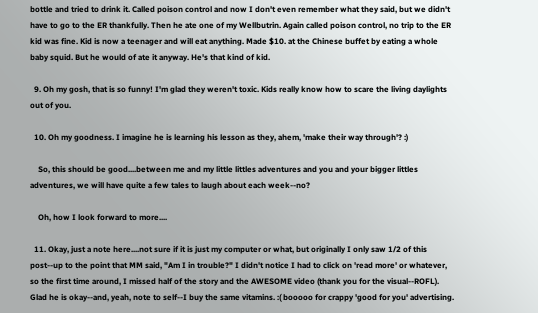bottle and tried to drink it. Called poison control and now I don't even remember what they said, but we didn't have to go to the ER thankfully. Then he ate one of my Wellbutrin. Again called poison control, no trip to the ER kid was fine. Kid is now a teenager and will eat anything. Made $10. at the Chinese buffet by eating a whole baby squid. But he would of ate it anyway. He's that kind of kid.

  9. Oh my gosh, that is so funny! I'm glad they weren't toxic. Kids really know how to scare the living daylights out of you.

  10. Oh my goodness. I imagine he is learning his lesson as they, ahem, 'make their way through'? :)

    So, this should be good....between me and my little littles adventures and you and your bigger littles adventures, we will have quite a few tales to laugh about each week--no?

    Oh, how I look forward to more....

  11. Okay, just a note here....not sure if it is just my computer or what, but originally I only saw 1/2 of this post--up to the point that MM said, "Am I in trouble?" I didn't notice I had to click on 'read more' or whatever, so the first time around, I missed half of the story and the AWESOME video (thank you for the visual--ROFL). Glad he is okay--and, yeah, note to self--I buy the same vitamins. :( booooo for crappy 'good for you' advertising.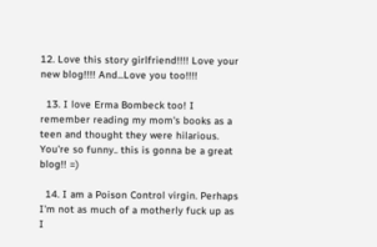12. Love this story girlfriend!!!! Love your new blog!!!! And...Love you too!!!!

  13. I love Erma Bombeck too! I remember reading my mom's books as a teen and thought they were hilarious. You're so funny.. this is gonna be a great blog!! =)

  14. I am a Poison Control virgin. Perhaps I'm not as much of a motherly fuck up as I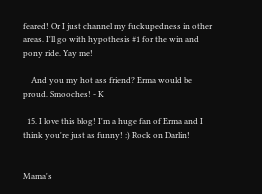feared! Or I just channel my fuckupedness in other areas. I'll go with hypothesis #1 for the win and pony ride. Yay me!

    And you my hot ass friend? Erma would be proud. Smooches! - K

  15. I love this blog! I'm a huge fan of Erma and I think you're just as funny! :) Rock on Darlin!


Mama's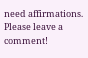need affirmations. Please leave a comment!